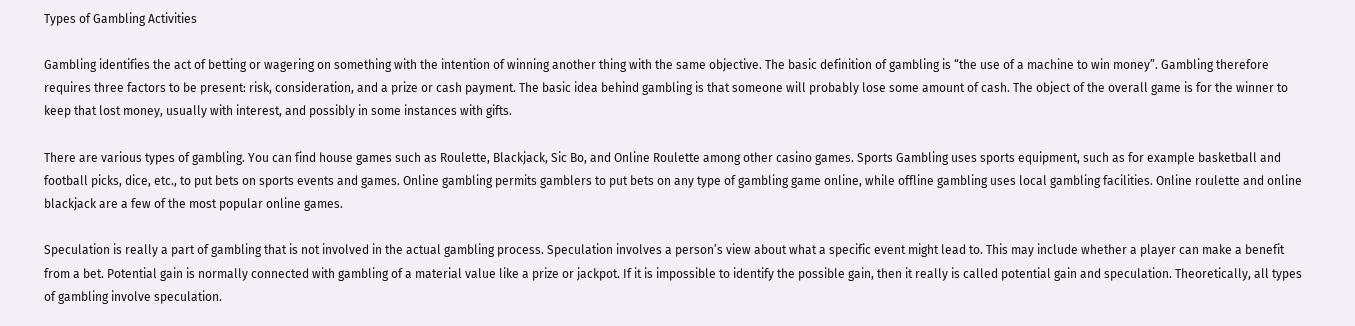Types of Gambling Activities

Gambling identifies the act of betting or wagering on something with the intention of winning another thing with the same objective. The basic definition of gambling is “the use of a machine to win money”. Gambling therefore requires three factors to be present: risk, consideration, and a prize or cash payment. The basic idea behind gambling is that someone will probably lose some amount of cash. The object of the overall game is for the winner to keep that lost money, usually with interest, and possibly in some instances with gifts.

There are various types of gambling. You can find house games such as Roulette, Blackjack, Sic Bo, and Online Roulette among other casino games. Sports Gambling uses sports equipment, such as for example basketball and football picks, dice, etc., to put bets on sports events and games. Online gambling permits gamblers to put bets on any type of gambling game online, while offline gambling uses local gambling facilities. Online roulette and online blackjack are a few of the most popular online games.

Speculation is really a part of gambling that is not involved in the actual gambling process. Speculation involves a person’s view about what a specific event might lead to. This may include whether a player can make a benefit from a bet. Potential gain is normally connected with gambling of a material value like a prize or jackpot. If it is impossible to identify the possible gain, then it really is called potential gain and speculation. Theoretically, all types of gambling involve speculation.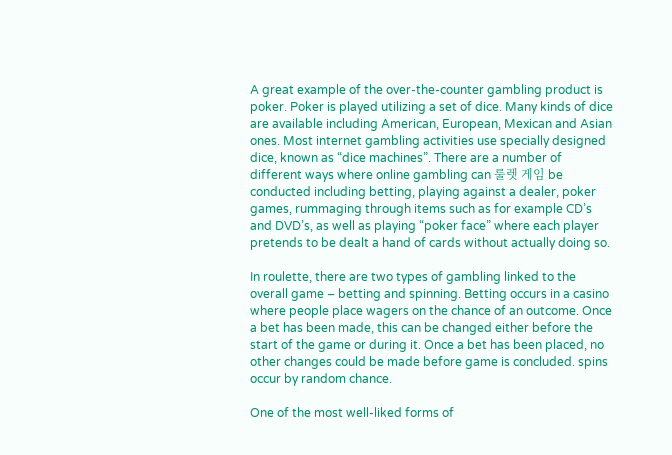A great example of the over-the-counter gambling product is poker. Poker is played utilizing a set of dice. Many kinds of dice are available including American, European, Mexican and Asian ones. Most internet gambling activities use specially designed dice, known as “dice machines”. There are a number of different ways where online gambling can 룰렛 게임 be conducted including betting, playing against a dealer, poker games, rummaging through items such as for example CD’s and DVD’s, as well as playing “poker face” where each player pretends to be dealt a hand of cards without actually doing so.

In roulette, there are two types of gambling linked to the overall game – betting and spinning. Betting occurs in a casino where people place wagers on the chance of an outcome. Once a bet has been made, this can be changed either before the start of the game or during it. Once a bet has been placed, no other changes could be made before game is concluded. spins occur by random chance.

One of the most well-liked forms of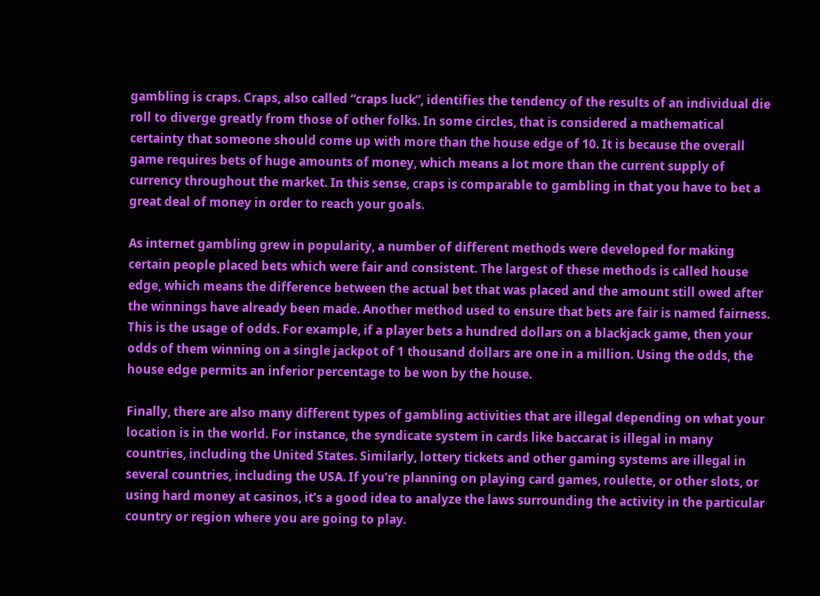gambling is craps. Craps, also called “craps luck”, identifies the tendency of the results of an individual die roll to diverge greatly from those of other folks. In some circles, that is considered a mathematical certainty that someone should come up with more than the house edge of 10. It is because the overall game requires bets of huge amounts of money, which means a lot more than the current supply of currency throughout the market. In this sense, craps is comparable to gambling in that you have to bet a great deal of money in order to reach your goals.

As internet gambling grew in popularity, a number of different methods were developed for making certain people placed bets which were fair and consistent. The largest of these methods is called house edge, which means the difference between the actual bet that was placed and the amount still owed after the winnings have already been made. Another method used to ensure that bets are fair is named fairness. This is the usage of odds. For example, if a player bets a hundred dollars on a blackjack game, then your odds of them winning on a single jackpot of 1 thousand dollars are one in a million. Using the odds, the house edge permits an inferior percentage to be won by the house.

Finally, there are also many different types of gambling activities that are illegal depending on what your location is in the world. For instance, the syndicate system in cards like baccarat is illegal in many countries, including the United States. Similarly, lottery tickets and other gaming systems are illegal in several countries, including the USA. If you’re planning on playing card games, roulette, or other slots, or using hard money at casinos, it’s a good idea to analyze the laws surrounding the activity in the particular country or region where you are going to play.